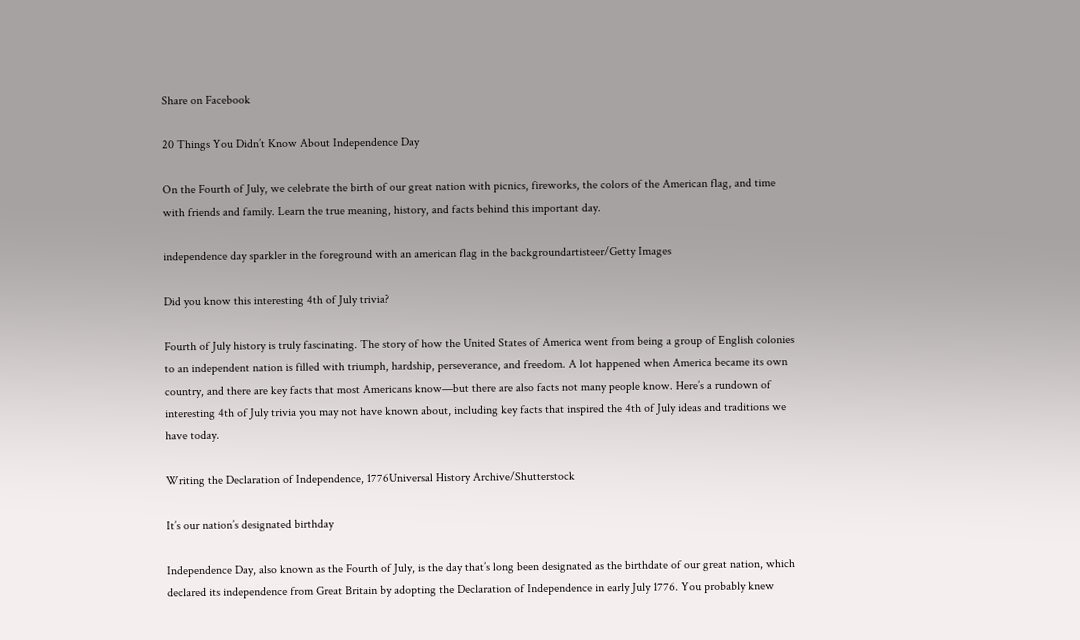Share on Facebook

20 Things You Didn’t Know About Independence Day

On the Fourth of July, we celebrate the birth of our great nation with picnics, fireworks, the colors of the American flag, and time with friends and family. Learn the true meaning, history, and facts behind this important day.

independence day sparkler in the foreground with an american flag in the backgroundartisteer/Getty Images

Did you know this interesting 4th of July trivia?

Fourth of July history is truly fascinating. The story of how the United States of America went from being a group of English colonies to an independent nation is filled with triumph, hardship, perseverance, and freedom. A lot happened when America became its own country, and there are key facts that most Americans know—but there are also facts not many people know. Here’s a rundown of interesting 4th of July trivia you may not have known about, including key facts that inspired the 4th of July ideas and traditions we have today.

Writing the Declaration of Independence, 1776Universal History Archive/Shutterstock

It’s our nation’s designated birthday

Independence Day, also known as the Fourth of July, is the day that’s long been designated as the birthdate of our great nation, which declared its independence from Great Britain by adopting the Declaration of Independence in early July 1776. You probably knew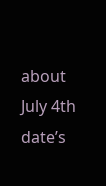about July 4th date’s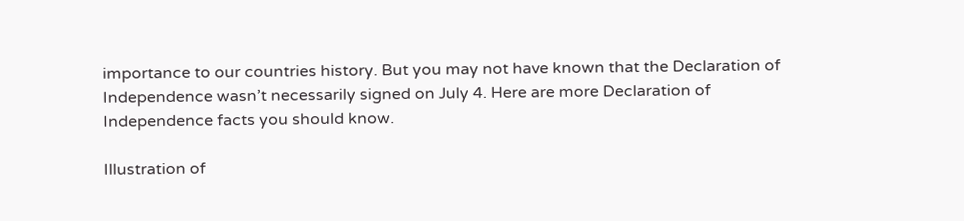importance to our countries history. But you may not have known that the Declaration of Independence wasn’t necessarily signed on July 4. Here are more Declaration of Independence facts you should know.

Illustration of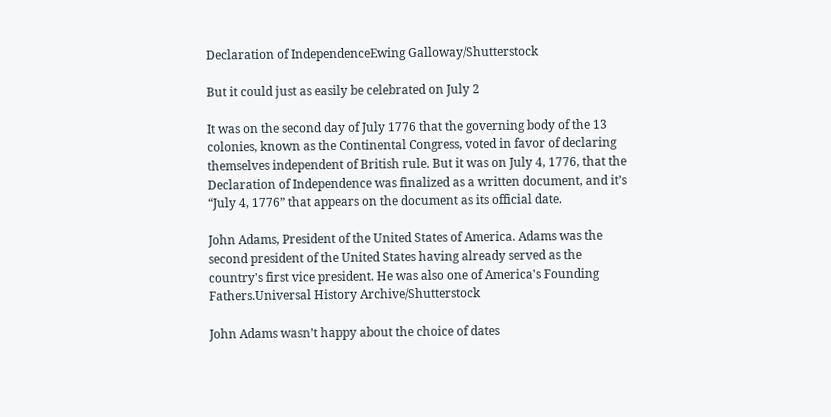Declaration of IndependenceEwing Galloway/Shutterstock

But it could just as easily be celebrated on July 2

It was on the second day of July 1776 that the governing body of the 13 colonies, known as the Continental Congress, voted in favor of declaring themselves independent of British rule. But it was on July 4, 1776, that the Declaration of Independence was finalized as a written document, and it’s “July 4, 1776” that appears on the document as its official date.

John Adams, President of the United States of America. Adams was the second president of the United States having already served as the country's first vice president. He was also one of America's Founding Fathers.Universal History Archive/Shutterstock

John Adams wasn’t happy about the choice of dates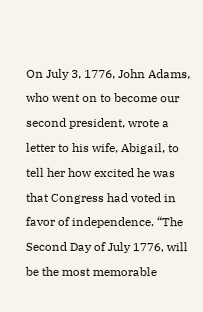On July 3, 1776, John Adams, who went on to become our second president, wrote a letter to his wife, Abigail, to tell her how excited he was that Congress had voted in favor of independence. “The Second Day of July 1776, will be the most memorable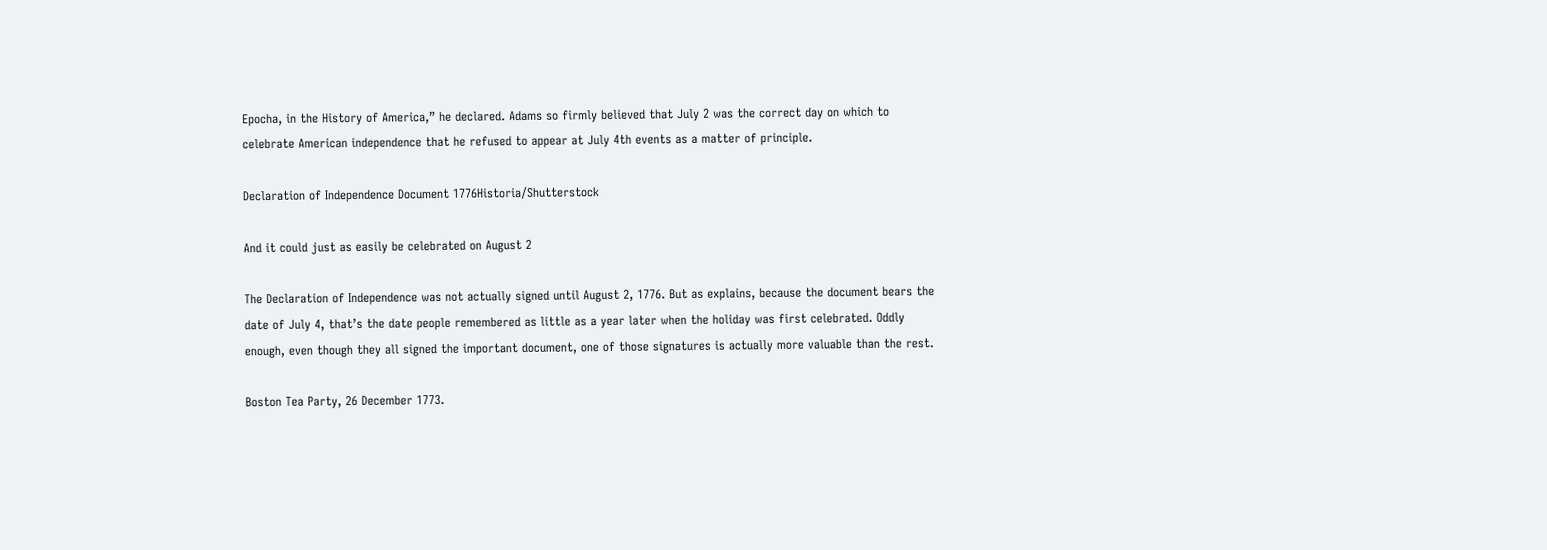Epocha, in the History of America,” he declared. Adams so firmly believed that July 2 was the correct day on which to celebrate American independence that he refused to appear at July 4th events as a matter of principle.

Declaration of Independence Document 1776Historia/Shutterstock

And it could just as easily be celebrated on August 2

The Declaration of Independence was not actually signed until August 2, 1776. But as explains, because the document bears the date of July 4, that’s the date people remembered as little as a year later when the holiday was first celebrated. Oddly enough, even though they all signed the important document, one of those signatures is actually more valuable than the rest.

Boston Tea Party, 26 December 1773.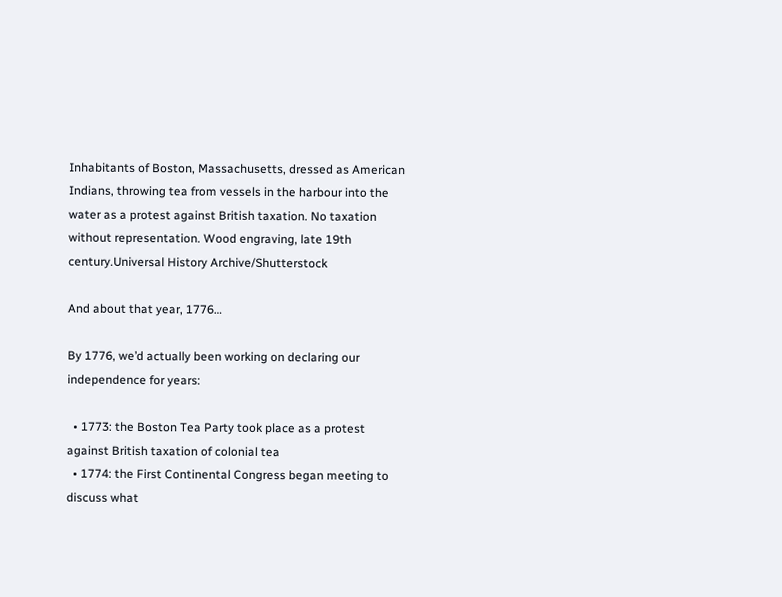Inhabitants of Boston, Massachusetts, dressed as American Indians, throwing tea from vessels in the harbour into the water as a protest against British taxation. No taxation without representation. Wood engraving, late 19th century.Universal History Archive/Shutterstock

And about that year, 1776…

By 1776, we’d actually been working on declaring our independence for years:

  • 1773: the Boston Tea Party took place as a protest against British taxation of colonial tea
  • 1774: the First Continental Congress began meeting to discuss what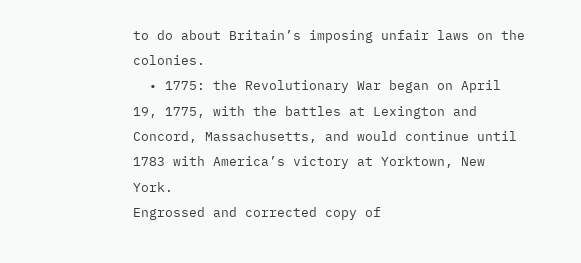to do about Britain’s imposing unfair laws on the colonies.
  • 1775: the Revolutionary War began on April 19, 1775, with the battles at Lexington and Concord, Massachusetts, and would continue until 1783 with America’s victory at Yorktown, New York.
Engrossed and corrected copy of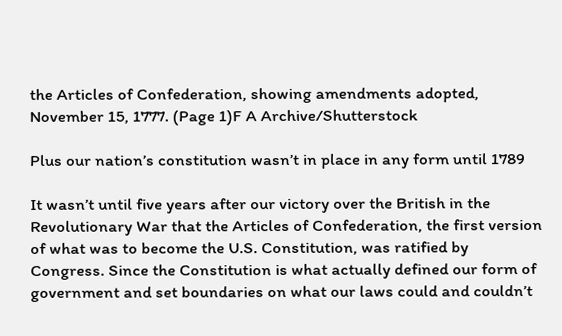the Articles of Confederation, showing amendments adopted, November 15, 1777. (Page 1)F A Archive/Shutterstock

Plus our nation’s constitution wasn’t in place in any form until 1789

It wasn’t until five years after our victory over the British in the Revolutionary War that the Articles of Confederation, the first version of what was to become the U.S. Constitution, was ratified by Congress. Since the Constitution is what actually defined our form of government and set boundaries on what our laws could and couldn’t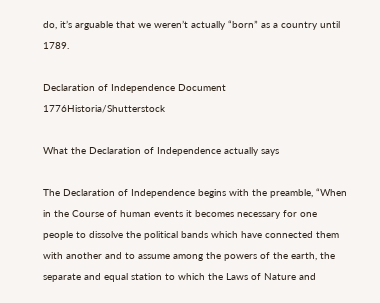do, it’s arguable that we weren’t actually “born” as a country until 1789.

Declaration of Independence Document 1776Historia/Shutterstock

What the Declaration of Independence actually says

The Declaration of Independence begins with the preamble, “When in the Course of human events it becomes necessary for one people to dissolve the political bands which have connected them with another and to assume among the powers of the earth, the separate and equal station to which the Laws of Nature and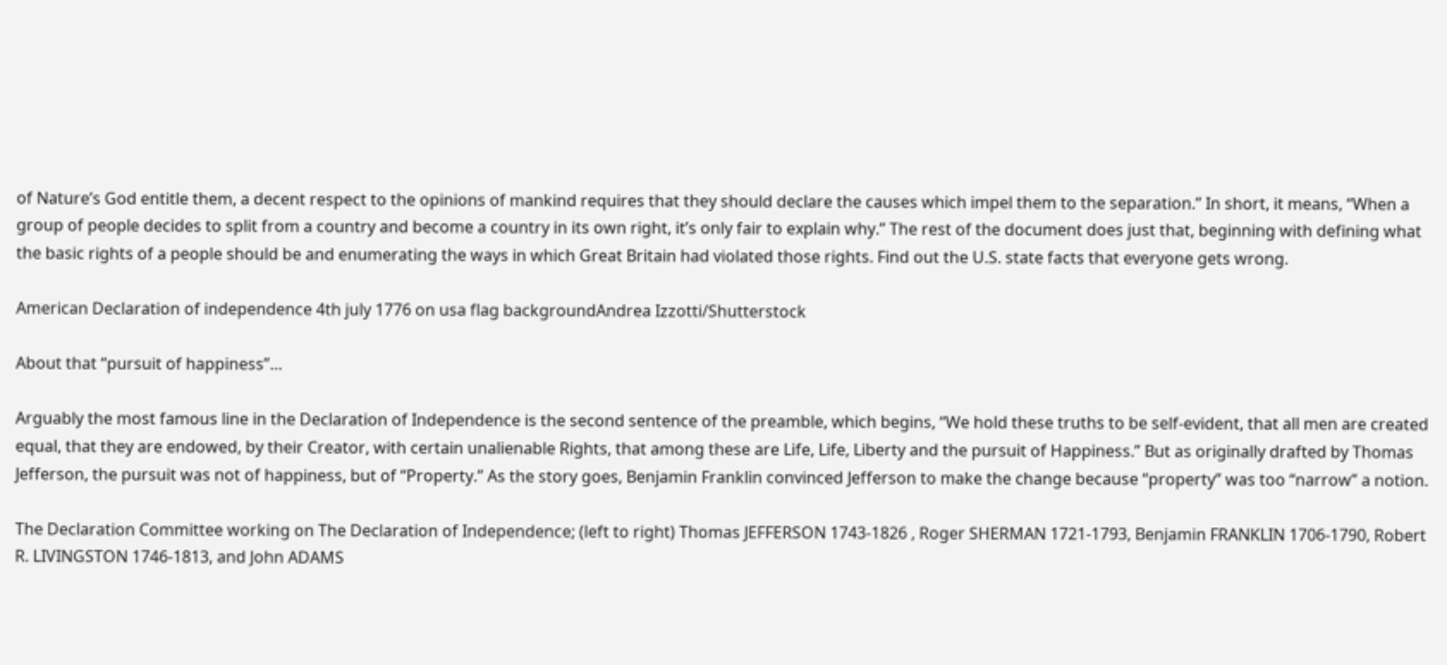of Nature’s God entitle them, a decent respect to the opinions of mankind requires that they should declare the causes which impel them to the separation.” In short, it means, “When a group of people decides to split from a country and become a country in its own right, it’s only fair to explain why.” The rest of the document does just that, beginning with defining what the basic rights of a people should be and enumerating the ways in which Great Britain had violated those rights. Find out the U.S. state facts that everyone gets wrong.

American Declaration of independence 4th july 1776 on usa flag backgroundAndrea Izzotti/Shutterstock

About that “pursuit of happiness”…

Arguably the most famous line in the Declaration of Independence is the second sentence of the preamble, which begins, “We hold these truths to be self-evident, that all men are created equal, that they are endowed, by their Creator, with certain unalienable Rights, that among these are Life, Life, Liberty and the pursuit of Happiness.” But as originally drafted by Thomas Jefferson, the pursuit was not of happiness, but of “Property.” As the story goes, Benjamin Franklin convinced Jefferson to make the change because “property” was too “narrow” a notion.

The Declaration Committee working on The Declaration of Independence; (left to right) Thomas JEFFERSON 1743-1826 , Roger SHERMAN 1721-1793, Benjamin FRANKLIN 1706-1790, Robert R. LIVINGSTON 1746-1813, and John ADAMS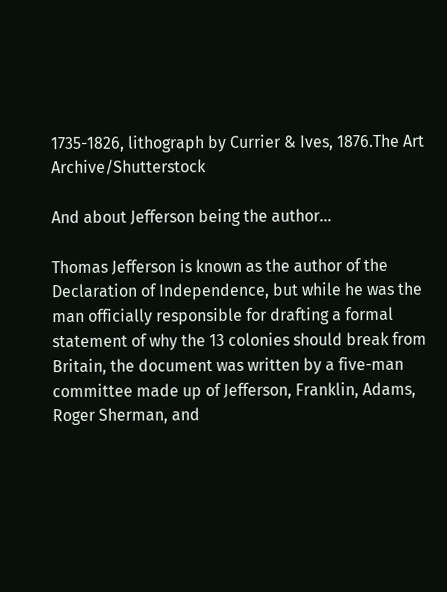1735-1826, lithograph by Currier & Ives, 1876.The Art Archive/Shutterstock

And about Jefferson being the author…

Thomas Jefferson is known as the author of the Declaration of Independence, but while he was the man officially responsible for drafting a formal statement of why the 13 colonies should break from Britain, the document was written by a five-man committee made up of Jefferson, Franklin, Adams, Roger Sherman, and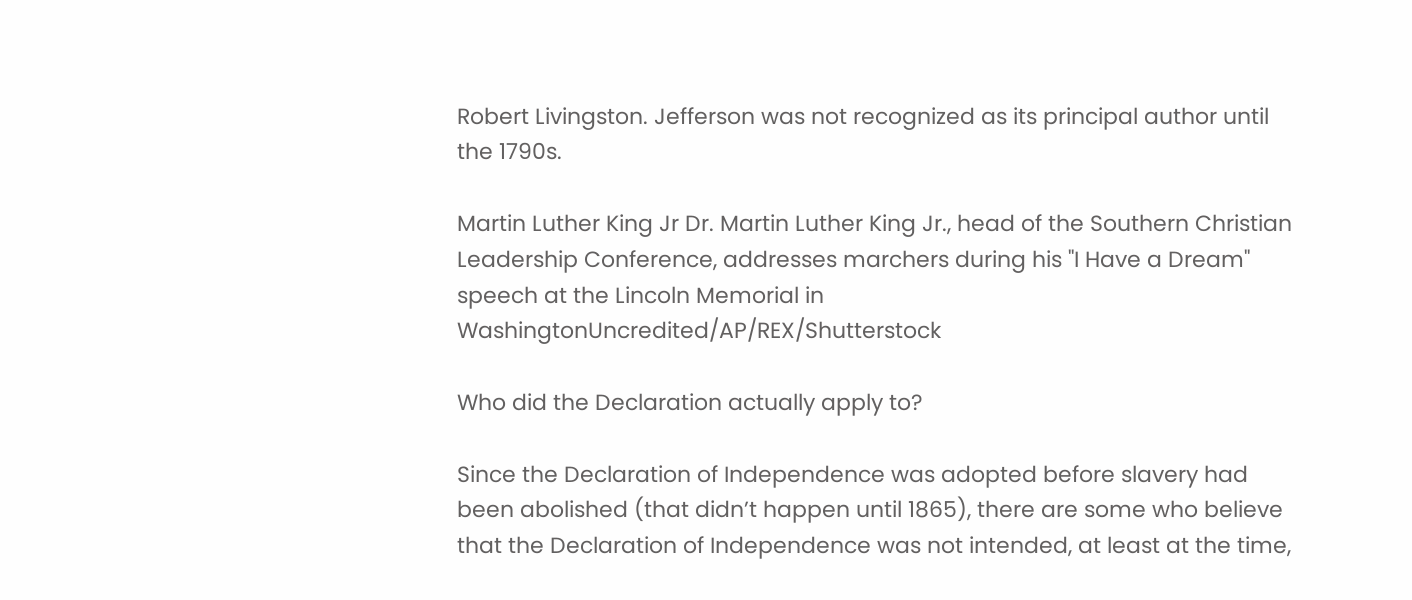Robert Livingston. Jefferson was not recognized as its principal author until the 1790s.

Martin Luther King Jr Dr. Martin Luther King Jr., head of the Southern Christian Leadership Conference, addresses marchers during his "I Have a Dream" speech at the Lincoln Memorial in WashingtonUncredited/AP/REX/Shutterstock

Who did the Declaration actually apply to?

Since the Declaration of Independence was adopted before slavery had been abolished (that didn’t happen until 1865), there are some who believe that the Declaration of Independence was not intended, at least at the time,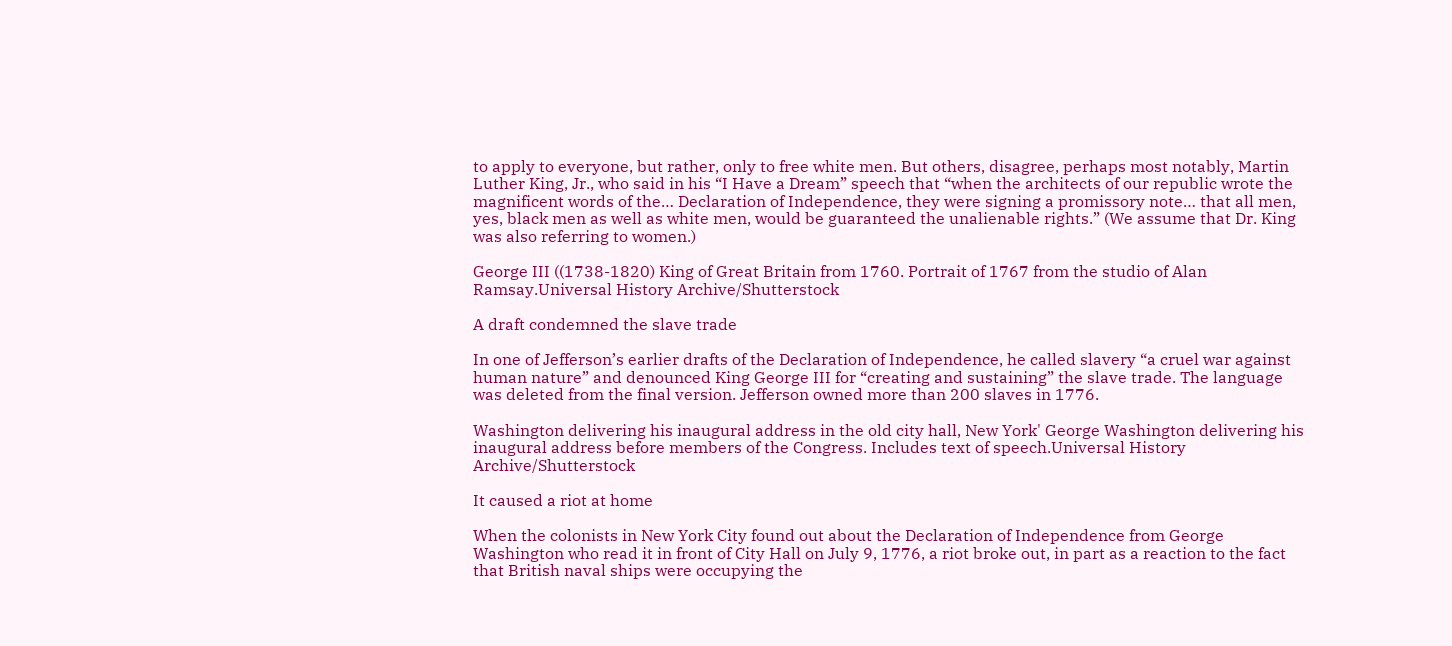to apply to everyone, but rather, only to free white men. But others, disagree, perhaps most notably, Martin Luther King, Jr., who said in his “I Have a Dream” speech that “when the architects of our republic wrote the magnificent words of the… Declaration of Independence, they were signing a promissory note… that all men, yes, black men as well as white men, would be guaranteed the unalienable rights.” (We assume that Dr. King was also referring to women.)

George III ((1738-1820) King of Great Britain from 1760. Portrait of 1767 from the studio of Alan Ramsay.Universal History Archive/Shutterstock

A draft condemned the slave trade

In one of Jefferson’s earlier drafts of the Declaration of Independence, he called slavery “a cruel war against human nature” and denounced King George III for “creating and sustaining” the slave trade. The language was deleted from the final version. Jefferson owned more than 200 slaves in 1776.

Washington delivering his inaugural address in the old city hall, New York' George Washington delivering his inaugural address before members of the Congress. Includes text of speech.Universal History Archive/Shutterstock

It caused a riot at home

When the colonists in New York City found out about the Declaration of Independence from George Washington who read it in front of City Hall on July 9, 1776, a riot broke out, in part as a reaction to the fact that British naval ships were occupying the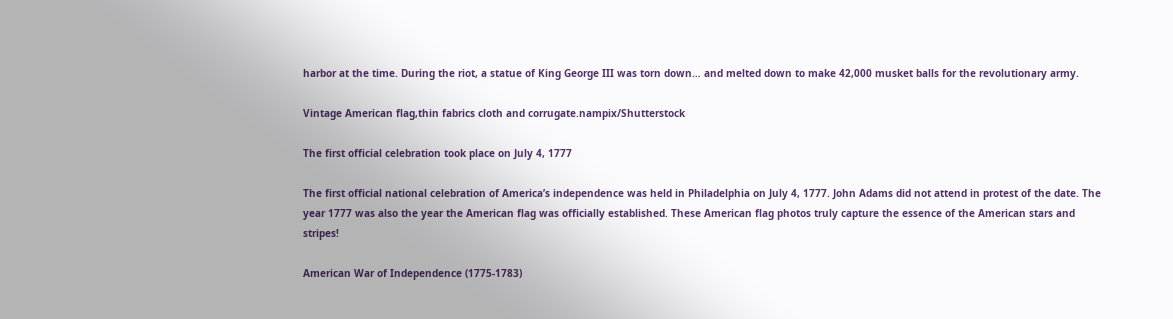harbor at the time. During the riot, a statue of King George III was torn down… and melted down to make 42,000 musket balls for the revolutionary army.

Vintage American flag,thin fabrics cloth and corrugate.nampix/Shutterstock

The first official celebration took place on July 4, 1777

The first official national celebration of America’s independence was held in Philadelphia on July 4, 1777. John Adams did not attend in protest of the date. The year 1777 was also the year the American flag was officially established. These American flag photos truly capture the essence of the American stars and stripes!

American War of Independence (1775-1783)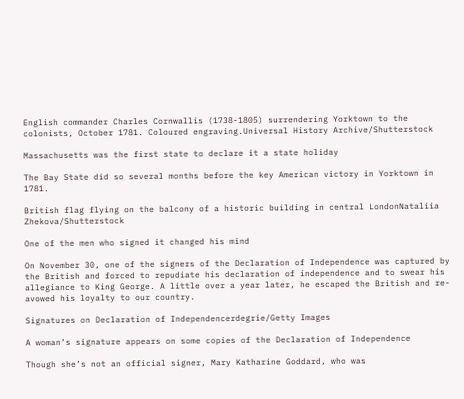English commander Charles Cornwallis (1738-1805) surrendering Yorktown to the colonists, October 1781. Coloured engraving.Universal History Archive/Shutterstock

Massachusetts was the first state to declare it a state holiday

The Bay State did so several months before the key American victory in Yorktown in 1781.

British flag flying on the balcony of a historic building in central LondonNataliia Zhekova/Shutterstock

One of the men who signed it changed his mind

On November 30, one of the signers of the Declaration of Independence was captured by the British and forced to repudiate his declaration of independence and to swear his allegiance to King George. A little over a year later, he escaped the British and re-avowed his loyalty to our country.

Signatures on Declaration of Independencerdegrie/Getty Images

A woman’s signature appears on some copies of the Declaration of Independence

Though she’s not an official signer, Mary Katharine Goddard, who was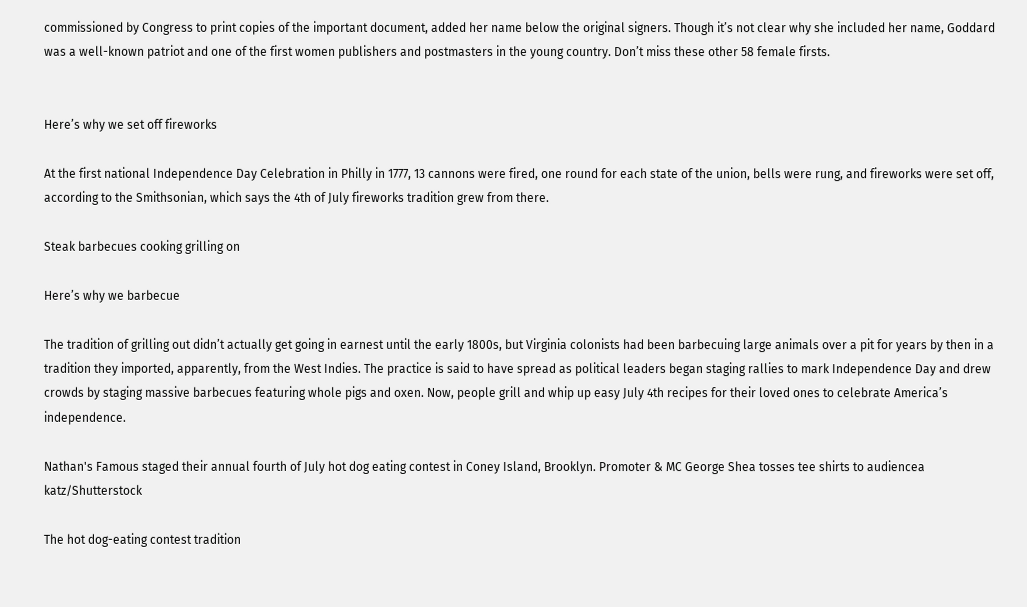commissioned by Congress to print copies of the important document, added her name below the original signers. Though it’s not clear why she included her name, Goddard was a well-known patriot and one of the first women publishers and postmasters in the young country. Don’t miss these other 58 female firsts.


Here’s why we set off fireworks

At the first national Independence Day Celebration in Philly in 1777, 13 cannons were fired, one round for each state of the union, bells were rung, and fireworks were set off, according to the Smithsonian, which says the 4th of July fireworks tradition grew from there.

Steak barbecues cooking grilling on

Here’s why we barbecue

The tradition of grilling out didn’t actually get going in earnest until the early 1800s, but Virginia colonists had been barbecuing large animals over a pit for years by then in a tradition they imported, apparently, from the West Indies. The practice is said to have spread as political leaders began staging rallies to mark Independence Day and drew crowds by staging massive barbecues featuring whole pigs and oxen. Now, people grill and whip up easy July 4th recipes for their loved ones to celebrate America’s independence.

Nathan's Famous staged their annual fourth of July hot dog eating contest in Coney Island, Brooklyn. Promoter & MC George Shea tosses tee shirts to audiencea katz/Shutterstock

The hot dog-eating contest tradition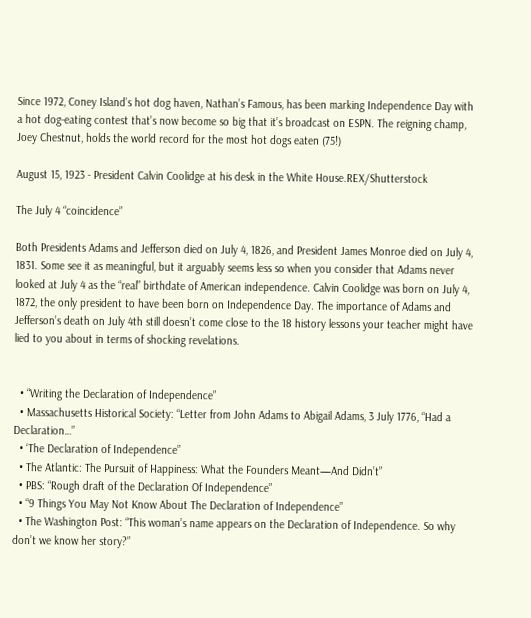Since 1972, Coney Island’s hot dog haven, Nathan’s Famous, has been marking Independence Day with a hot dog-eating contest that’s now become so big that it’s broadcast on ESPN. The reigning champ, Joey Chestnut, holds the world record for the most hot dogs eaten (75!)

August 15, 1923 - President Calvin Coolidge at his desk in the White House.REX/Shutterstock

The July 4 “coincidence”

Both Presidents Adams and Jefferson died on July 4, 1826, and President James Monroe died on July 4, 1831. Some see it as meaningful, but it arguably seems less so when you consider that Adams never looked at July 4 as the “real” birthdate of American independence. Calvin Coolidge was born on July 4, 1872, the only president to have been born on Independence Day. The importance of Adams and Jefferson’s death on July 4th still doesn’t come close to the 18 history lessons your teacher might have lied to you about in terms of shocking revelations.


  • “Writing the Declaration of Independence”
  • Massachusetts Historical Society: “Letter from John Adams to Abigail Adams, 3 July 1776, “Had a Declaration…”
  • ‘The Declaration of Independence”
  • The Atlantic: The Pursuit of Happiness: What the Founders Meant—And Didn’t”
  • PBS: “Rough draft of the Declaration Of Independence”
  • “9 Things You May Not Know About The Declaration of Independence”
  • The Washington Post: “This woman’s name appears on the Declaration of Independence. So why don’t we know her story?”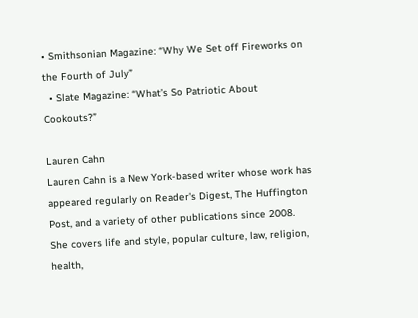• Smithsonian Magazine: “Why We Set off Fireworks on the Fourth of July”
  • Slate Magazine: “What’s So Patriotic About Cookouts?”

Lauren Cahn
Lauren Cahn is a New York-based writer whose work has appeared regularly on Reader's Digest, The Huffington Post, and a variety of other publications since 2008. She covers life and style, popular culture, law, religion, health,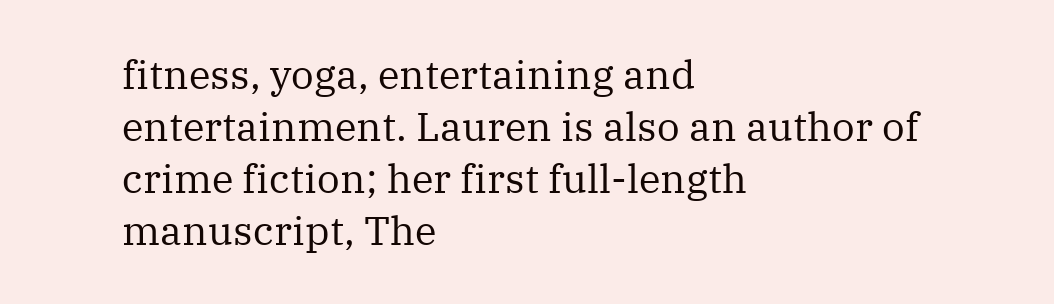fitness, yoga, entertaining and entertainment. Lauren is also an author of crime fiction; her first full-length manuscript, The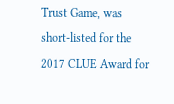Trust Game, was short-listed for the 2017 CLUE Award for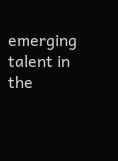emerging talent in the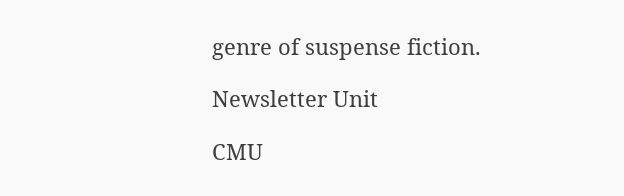genre of suspense fiction.

Newsletter Unit

CMU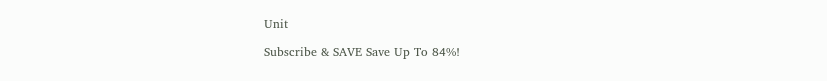Unit

Subscribe & SAVE Save Up To 84%!